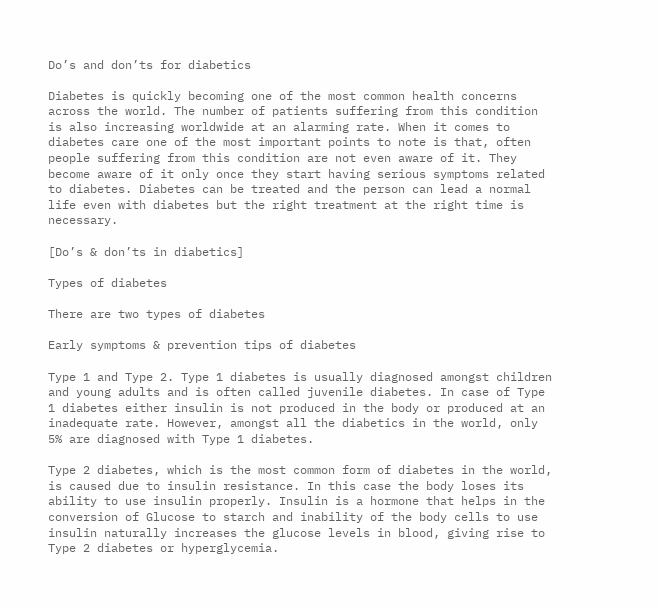Do’s and don’ts for diabetics

Diabetes is quickly becoming one of the most common health concerns across the world. The number of patients suffering from this condition is also increasing worldwide at an alarming rate. When it comes to diabetes care one of the most important points to note is that, often people suffering from this condition are not even aware of it. They become aware of it only once they start having serious symptoms related to diabetes. Diabetes can be treated and the person can lead a normal life even with diabetes but the right treatment at the right time is necessary.

[Do’s & don’ts in diabetics]

Types of diabetes

There are two types of diabetes

Early symptoms & prevention tips of diabetes

Type 1 and Type 2. Type 1 diabetes is usually diagnosed amongst children and young adults and is often called juvenile diabetes. In case of Type 1 diabetes either insulin is not produced in the body or produced at an inadequate rate. However, amongst all the diabetics in the world, only 5% are diagnosed with Type 1 diabetes.

Type 2 diabetes, which is the most common form of diabetes in the world, is caused due to insulin resistance. In this case the body loses its ability to use insulin properly. Insulin is a hormone that helps in the conversion of Glucose to starch and inability of the body cells to use insulin naturally increases the glucose levels in blood, giving rise to Type 2 diabetes or hyperglycemia.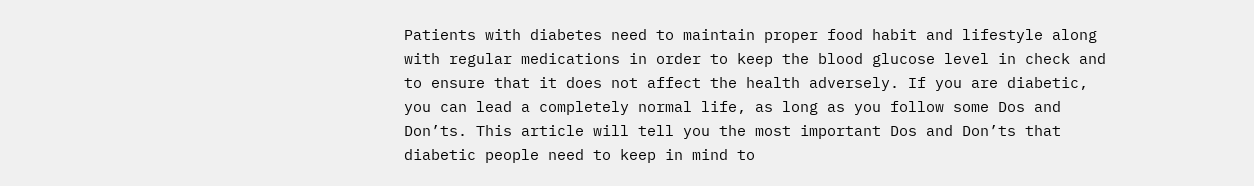Patients with diabetes need to maintain proper food habit and lifestyle along with regular medications in order to keep the blood glucose level in check and to ensure that it does not affect the health adversely. If you are diabetic, you can lead a completely normal life, as long as you follow some Dos and Don’ts. This article will tell you the most important Dos and Don’ts that diabetic people need to keep in mind to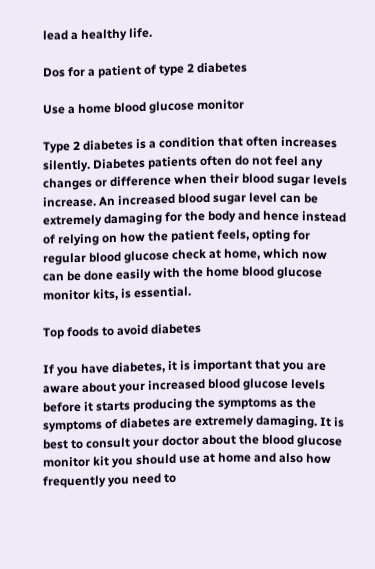lead a healthy life.

Dos for a patient of type 2 diabetes

Use a home blood glucose monitor

Type 2 diabetes is a condition that often increases silently. Diabetes patients often do not feel any changes or difference when their blood sugar levels increase. An increased blood sugar level can be extremely damaging for the body and hence instead of relying on how the patient feels, opting for regular blood glucose check at home, which now can be done easily with the home blood glucose monitor kits, is essential.

Top foods to avoid diabetes

If you have diabetes, it is important that you are aware about your increased blood glucose levels before it starts producing the symptoms as the symptoms of diabetes are extremely damaging. It is best to consult your doctor about the blood glucose monitor kit you should use at home and also how frequently you need to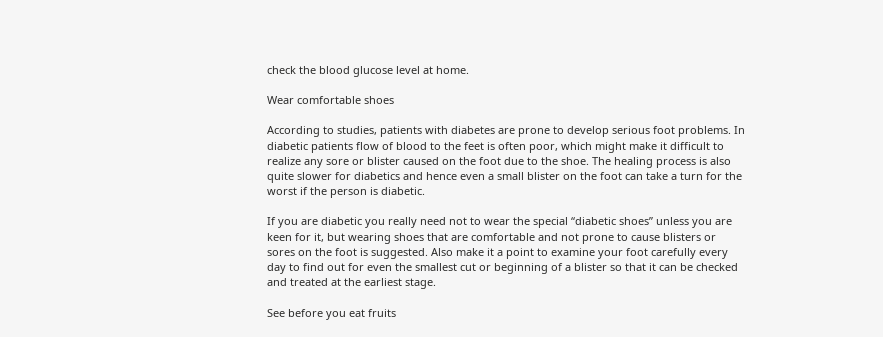check the blood glucose level at home.

Wear comfortable shoes

According to studies, patients with diabetes are prone to develop serious foot problems. In diabetic patients flow of blood to the feet is often poor, which might make it difficult to realize any sore or blister caused on the foot due to the shoe. The healing process is also quite slower for diabetics and hence even a small blister on the foot can take a turn for the worst if the person is diabetic.

If you are diabetic you really need not to wear the special “diabetic shoes” unless you are keen for it, but wearing shoes that are comfortable and not prone to cause blisters or sores on the foot is suggested. Also make it a point to examine your foot carefully every day to find out for even the smallest cut or beginning of a blister so that it can be checked and treated at the earliest stage.

See before you eat fruits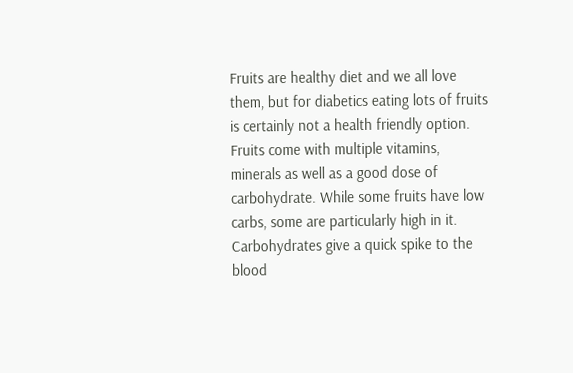Fruits are healthy diet and we all love them, but for diabetics eating lots of fruits is certainly not a health friendly option. Fruits come with multiple vitamins, minerals as well as a good dose of carbohydrate. While some fruits have low carbs, some are particularly high in it. Carbohydrates give a quick spike to the blood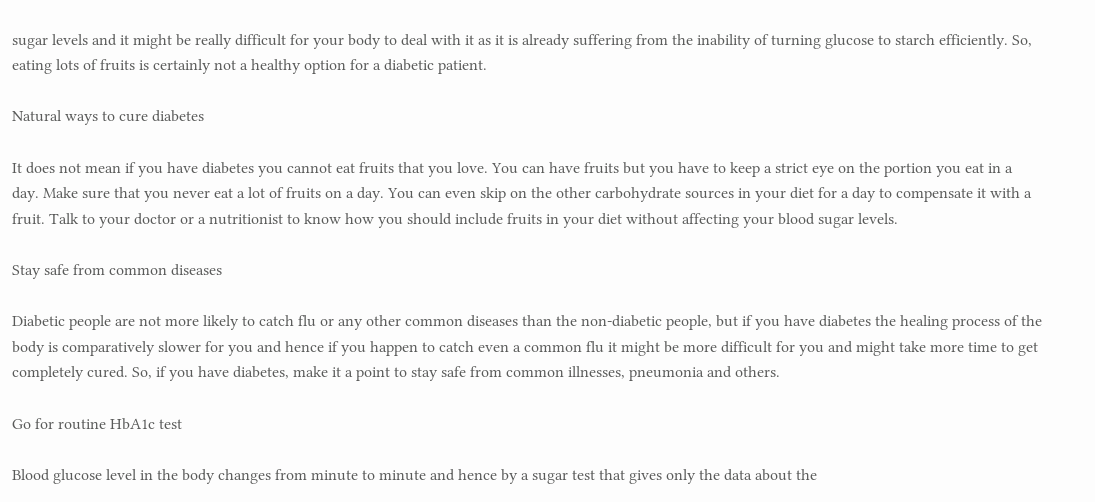sugar levels and it might be really difficult for your body to deal with it as it is already suffering from the inability of turning glucose to starch efficiently. So, eating lots of fruits is certainly not a healthy option for a diabetic patient.

Natural ways to cure diabetes

It does not mean if you have diabetes you cannot eat fruits that you love. You can have fruits but you have to keep a strict eye on the portion you eat in a day. Make sure that you never eat a lot of fruits on a day. You can even skip on the other carbohydrate sources in your diet for a day to compensate it with a fruit. Talk to your doctor or a nutritionist to know how you should include fruits in your diet without affecting your blood sugar levels.

Stay safe from common diseases

Diabetic people are not more likely to catch flu or any other common diseases than the non-diabetic people, but if you have diabetes the healing process of the body is comparatively slower for you and hence if you happen to catch even a common flu it might be more difficult for you and might take more time to get completely cured. So, if you have diabetes, make it a point to stay safe from common illnesses, pneumonia and others.

Go for routine HbA1c test

Blood glucose level in the body changes from minute to minute and hence by a sugar test that gives only the data about the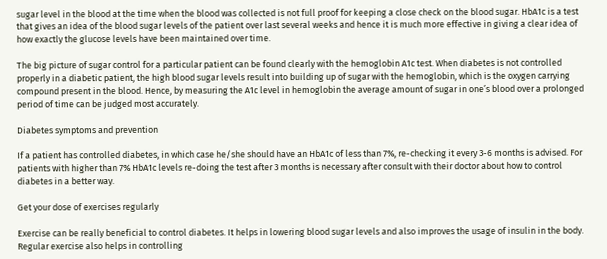sugar level in the blood at the time when the blood was collected is not full proof for keeping a close check on the blood sugar. HbA1c is a test that gives an idea of the blood sugar levels of the patient over last several weeks and hence it is much more effective in giving a clear idea of how exactly the glucose levels have been maintained over time.

The big picture of sugar control for a particular patient can be found clearly with the hemoglobin A1c test. When diabetes is not controlled properly in a diabetic patient, the high blood sugar levels result into building up of sugar with the hemoglobin, which is the oxygen carrying compound present in the blood. Hence, by measuring the A1c level in hemoglobin the average amount of sugar in one’s blood over a prolonged period of time can be judged most accurately.

Diabetes symptoms and prevention

If a patient has controlled diabetes, in which case he/she should have an HbA1c of less than 7%, re-checking it every 3-6 months is advised. For patients with higher than 7% HbA1c levels re-doing the test after 3 months is necessary after consult with their doctor about how to control diabetes in a better way.

Get your dose of exercises regularly

Exercise can be really beneficial to control diabetes. It helps in lowering blood sugar levels and also improves the usage of insulin in the body. Regular exercise also helps in controlling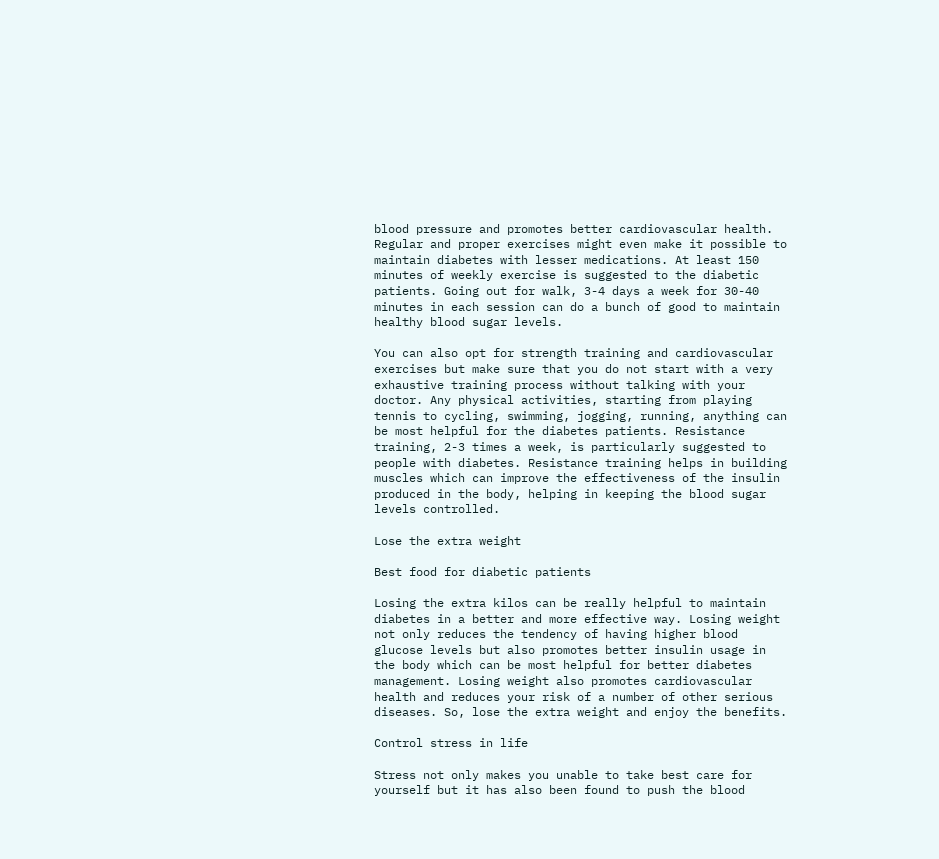blood pressure and promotes better cardiovascular health. Regular and proper exercises might even make it possible to maintain diabetes with lesser medications. At least 150 minutes of weekly exercise is suggested to the diabetic patients. Going out for walk, 3-4 days a week for 30-40 minutes in each session can do a bunch of good to maintain healthy blood sugar levels.

You can also opt for strength training and cardiovascular exercises but make sure that you do not start with a very exhaustive training process without talking with your doctor. Any physical activities, starting from playing tennis to cycling, swimming, jogging, running, anything can be most helpful for the diabetes patients. Resistance training, 2-3 times a week, is particularly suggested to people with diabetes. Resistance training helps in building muscles which can improve the effectiveness of the insulin produced in the body, helping in keeping the blood sugar levels controlled.

Lose the extra weight

Best food for diabetic patients

Losing the extra kilos can be really helpful to maintain diabetes in a better and more effective way. Losing weight not only reduces the tendency of having higher blood glucose levels but also promotes better insulin usage in the body which can be most helpful for better diabetes management. Losing weight also promotes cardiovascular health and reduces your risk of a number of other serious diseases. So, lose the extra weight and enjoy the benefits.

Control stress in life

Stress not only makes you unable to take best care for yourself but it has also been found to push the blood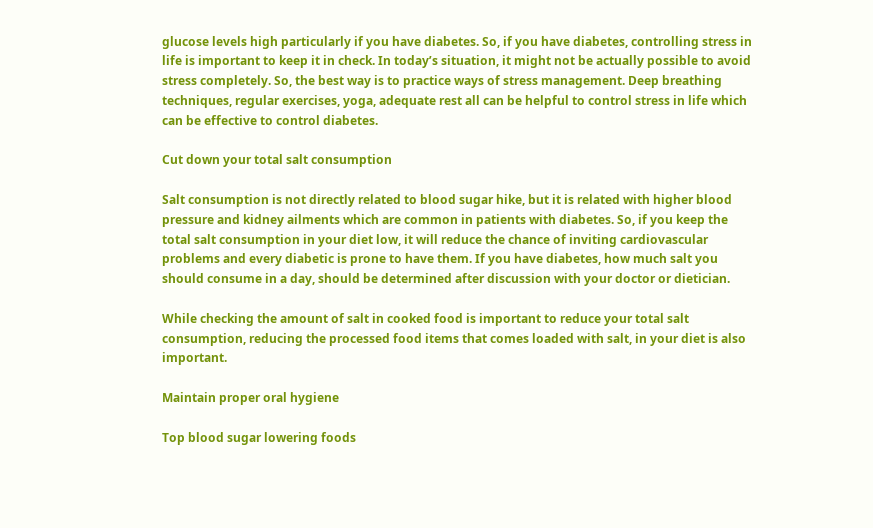glucose levels high particularly if you have diabetes. So, if you have diabetes, controlling stress in life is important to keep it in check. In today’s situation, it might not be actually possible to avoid stress completely. So, the best way is to practice ways of stress management. Deep breathing techniques, regular exercises, yoga, adequate rest all can be helpful to control stress in life which can be effective to control diabetes.

Cut down your total salt consumption

Salt consumption is not directly related to blood sugar hike, but it is related with higher blood pressure and kidney ailments which are common in patients with diabetes. So, if you keep the total salt consumption in your diet low, it will reduce the chance of inviting cardiovascular problems and every diabetic is prone to have them. If you have diabetes, how much salt you should consume in a day, should be determined after discussion with your doctor or dietician.

While checking the amount of salt in cooked food is important to reduce your total salt consumption, reducing the processed food items that comes loaded with salt, in your diet is also important.

Maintain proper oral hygiene

Top blood sugar lowering foods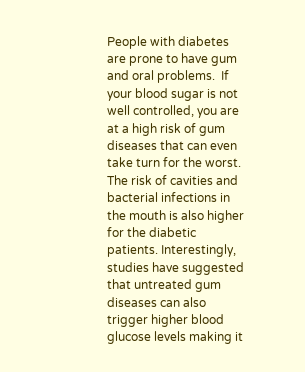People with diabetes are prone to have gum and oral problems.  If your blood sugar is not well controlled, you are at a high risk of gum diseases that can even take turn for the worst. The risk of cavities and bacterial infections in the mouth is also higher for the diabetic patients. Interestingly, studies have suggested that untreated gum diseases can also trigger higher blood glucose levels making it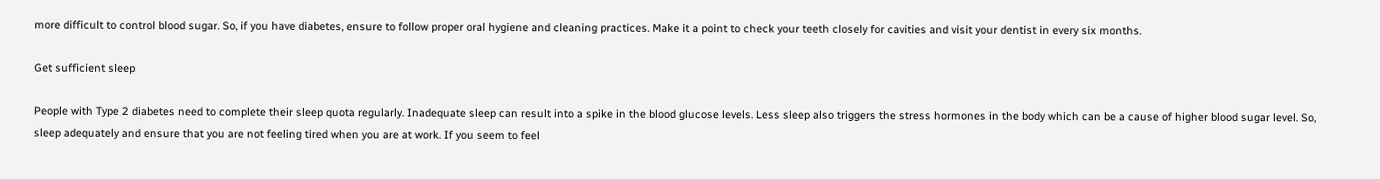more difficult to control blood sugar. So, if you have diabetes, ensure to follow proper oral hygiene and cleaning practices. Make it a point to check your teeth closely for cavities and visit your dentist in every six months.

Get sufficient sleep

People with Type 2 diabetes need to complete their sleep quota regularly. Inadequate sleep can result into a spike in the blood glucose levels. Less sleep also triggers the stress hormones in the body which can be a cause of higher blood sugar level. So, sleep adequately and ensure that you are not feeling tired when you are at work. If you seem to feel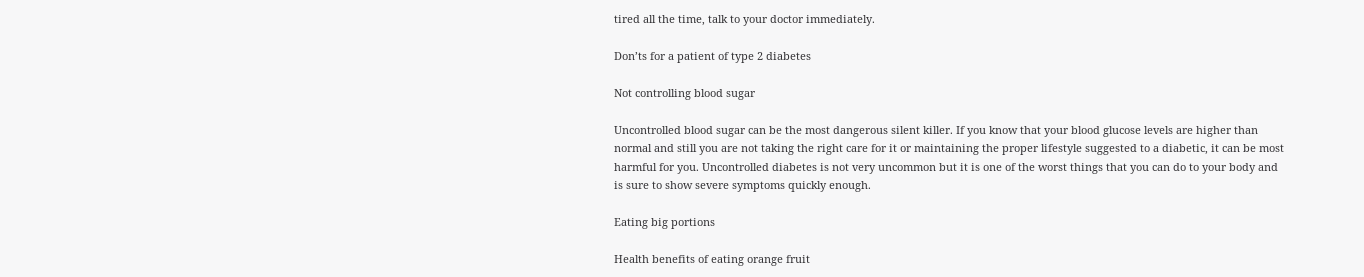tired all the time, talk to your doctor immediately.

Don’ts for a patient of type 2 diabetes

Not controlling blood sugar

Uncontrolled blood sugar can be the most dangerous silent killer. If you know that your blood glucose levels are higher than normal and still you are not taking the right care for it or maintaining the proper lifestyle suggested to a diabetic, it can be most harmful for you. Uncontrolled diabetes is not very uncommon but it is one of the worst things that you can do to your body and is sure to show severe symptoms quickly enough.

Eating big portions

Health benefits of eating orange fruit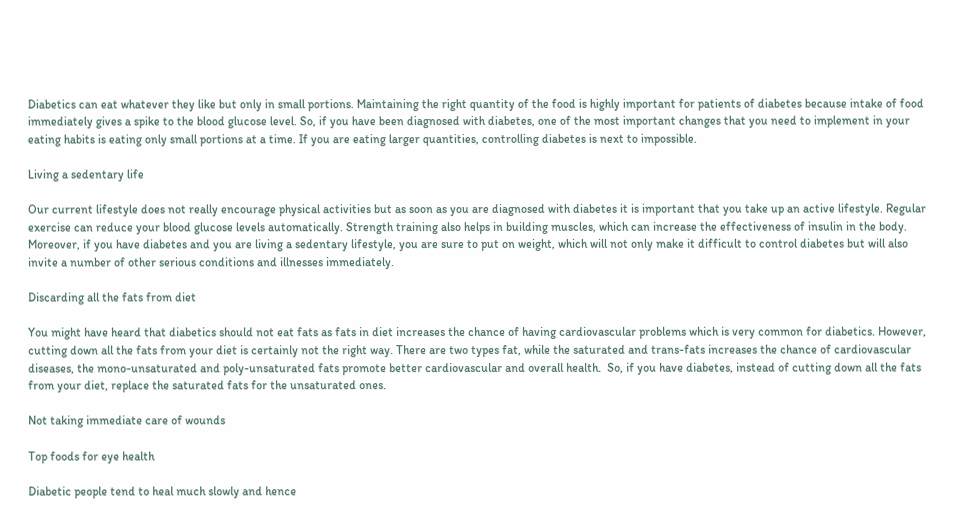Diabetics can eat whatever they like but only in small portions. Maintaining the right quantity of the food is highly important for patients of diabetes because intake of food immediately gives a spike to the blood glucose level. So, if you have been diagnosed with diabetes, one of the most important changes that you need to implement in your eating habits is eating only small portions at a time. If you are eating larger quantities, controlling diabetes is next to impossible.

Living a sedentary life

Our current lifestyle does not really encourage physical activities but as soon as you are diagnosed with diabetes it is important that you take up an active lifestyle. Regular exercise can reduce your blood glucose levels automatically. Strength training also helps in building muscles, which can increase the effectiveness of insulin in the body. Moreover, if you have diabetes and you are living a sedentary lifestyle, you are sure to put on weight, which will not only make it difficult to control diabetes but will also invite a number of other serious conditions and illnesses immediately.

Discarding all the fats from diet

You might have heard that diabetics should not eat fats as fats in diet increases the chance of having cardiovascular problems which is very common for diabetics. However, cutting down all the fats from your diet is certainly not the right way. There are two types fat, while the saturated and trans-fats increases the chance of cardiovascular diseases, the mono-unsaturated and poly-unsaturated fats promote better cardiovascular and overall health.  So, if you have diabetes, instead of cutting down all the fats from your diet, replace the saturated fats for the unsaturated ones.

Not taking immediate care of wounds

Top foods for eye health

Diabetic people tend to heal much slowly and hence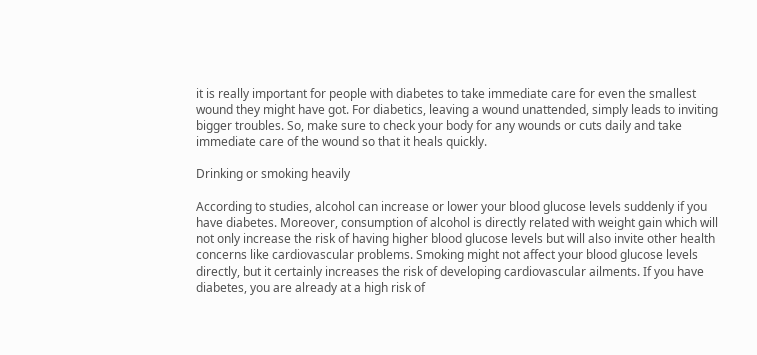it is really important for people with diabetes to take immediate care for even the smallest wound they might have got. For diabetics, leaving a wound unattended, simply leads to inviting bigger troubles. So, make sure to check your body for any wounds or cuts daily and take immediate care of the wound so that it heals quickly.

Drinking or smoking heavily

According to studies, alcohol can increase or lower your blood glucose levels suddenly if you have diabetes. Moreover, consumption of alcohol is directly related with weight gain which will not only increase the risk of having higher blood glucose levels but will also invite other health concerns like cardiovascular problems. Smoking might not affect your blood glucose levels directly, but it certainly increases the risk of developing cardiovascular ailments. If you have diabetes, you are already at a high risk of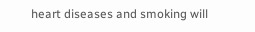heart diseases and smoking will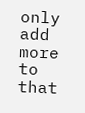only add more to that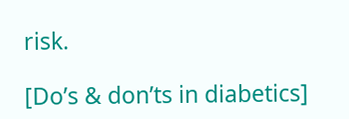risk.

[Do’s & don’ts in diabetics]